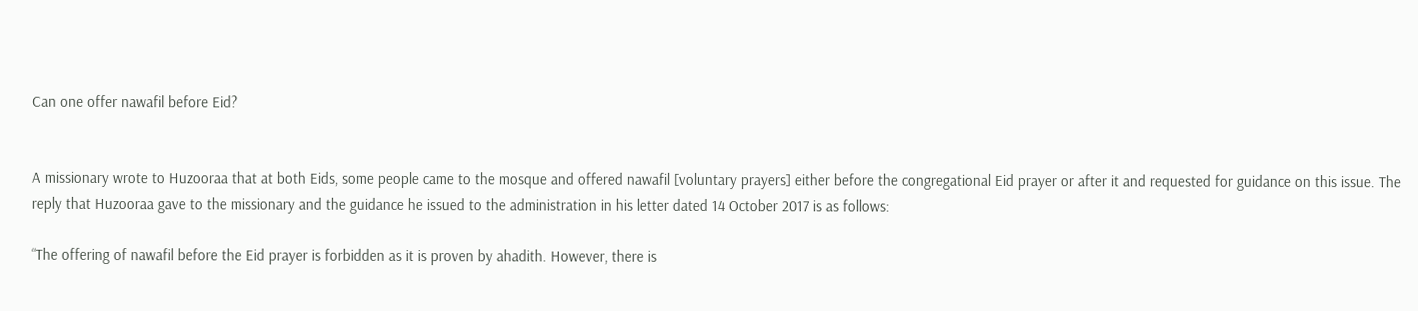Can one offer nawafil before Eid?


A missionary wrote to Huzooraa that at both Eids, some people came to the mosque and offered nawafil [voluntary prayers] either before the congregational Eid prayer or after it and requested for guidance on this issue. The reply that Huzooraa gave to the missionary and the guidance he issued to the administration in his letter dated 14 October 2017 is as follows:

“The offering of nawafil before the Eid prayer is forbidden as it is proven by ahadith. However, there is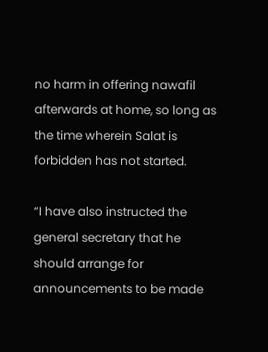no harm in offering nawafil afterwards at home, so long as the time wherein Salat is forbidden has not started.

“I have also instructed the general secretary that he should arrange for announcements to be made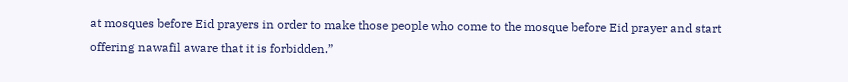at mosques before Eid prayers in order to make those people who come to the mosque before Eid prayer and start offering nawafil aware that it is forbidden.”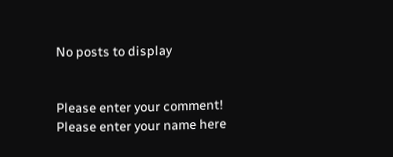No posts to display


Please enter your comment!
Please enter your name here